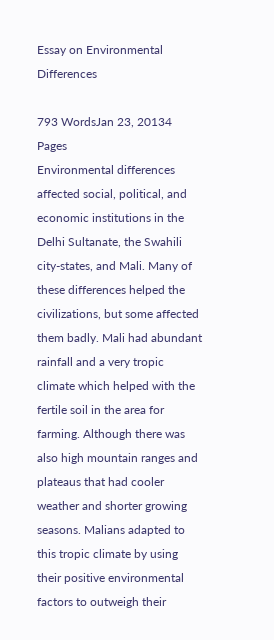Essay on Environmental Differences

793 WordsJan 23, 20134 Pages
Environmental differences affected social, political, and economic institutions in the Delhi Sultanate, the Swahili city-states, and Mali. Many of these differences helped the civilizations, but some affected them badly. Mali had abundant rainfall and a very tropic climate which helped with the fertile soil in the area for farming. Although there was also high mountain ranges and plateaus that had cooler weather and shorter growing seasons. Malians adapted to this tropic climate by using their positive environmental factors to outweigh their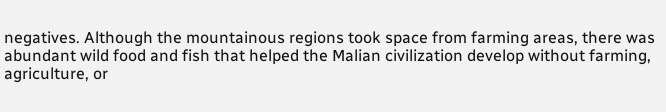negatives. Although the mountainous regions took space from farming areas, there was abundant wild food and fish that helped the Malian civilization develop without farming, agriculture, or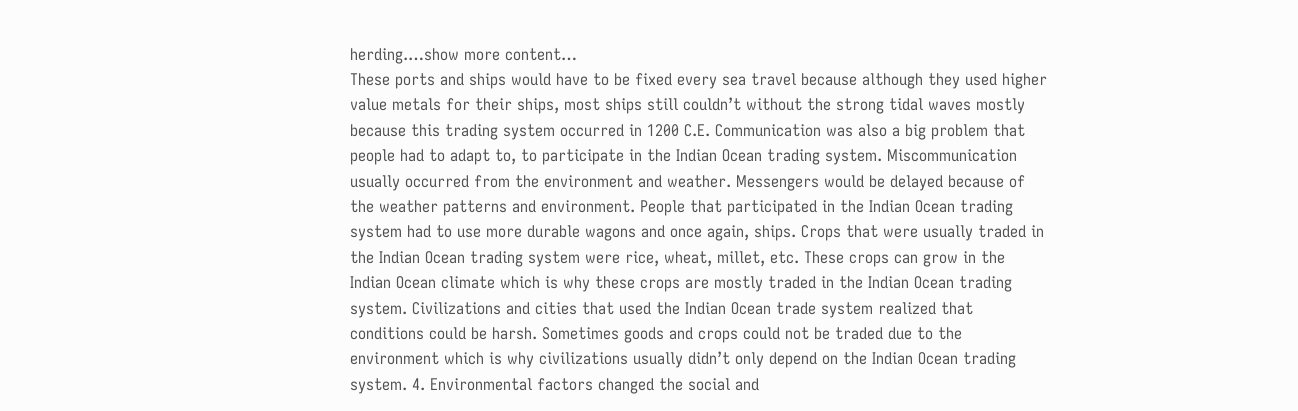herding.…show more content…
These ports and ships would have to be fixed every sea travel because although they used higher value metals for their ships, most ships still couldn’t without the strong tidal waves mostly because this trading system occurred in 1200 C.E. Communication was also a big problem that people had to adapt to, to participate in the Indian Ocean trading system. Miscommunication usually occurred from the environment and weather. Messengers would be delayed because of the weather patterns and environment. People that participated in the Indian Ocean trading system had to use more durable wagons and once again, ships. Crops that were usually traded in the Indian Ocean trading system were rice, wheat, millet, etc. These crops can grow in the Indian Ocean climate which is why these crops are mostly traded in the Indian Ocean trading system. Civilizations and cities that used the Indian Ocean trade system realized that conditions could be harsh. Sometimes goods and crops could not be traded due to the environment which is why civilizations usually didn’t only depend on the Indian Ocean trading system. 4. Environmental factors changed the social and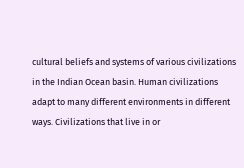cultural beliefs and systems of various civilizations in the Indian Ocean basin. Human civilizations adapt to many different environments in different ways. Civilizations that live in or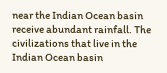near the Indian Ocean basin receive abundant rainfall. The civilizations that live in the Indian Ocean basin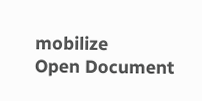mobilize
Open Document